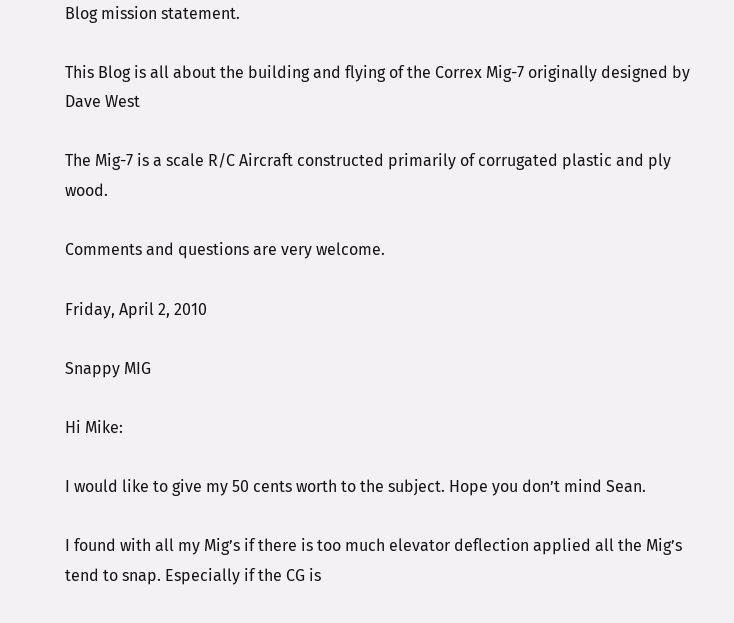Blog mission statement.

This Blog is all about the building and flying of the Correx Mig-7 originally designed by Dave West

The Mig-7 is a scale R/C Aircraft constructed primarily of corrugated plastic and ply wood.

Comments and questions are very welcome.

Friday, April 2, 2010

Snappy MIG

Hi Mike:

I would like to give my 50 cents worth to the subject. Hope you don’t mind Sean.

I found with all my Mig’s if there is too much elevator deflection applied all the Mig’s tend to snap. Especially if the CG is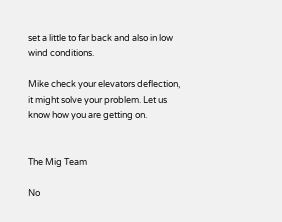set a little to far back and also in low wind conditions.

Mike check your elevators deflection, it might solve your problem. Let us know how you are getting on.


The Mig Team

No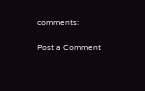comments:

Post a Comment